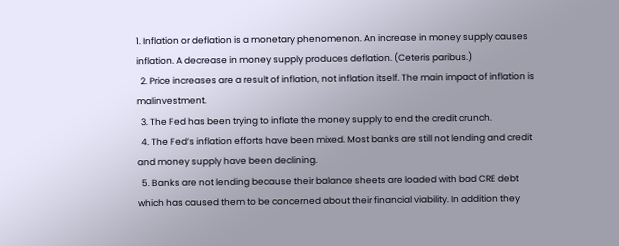1. Inflation or deflation is a monetary phenomenon. An increase in money supply causes inflation. A decrease in money supply produces deflation. (Ceteris paribus.)
  2. Price increases are a result of inflation, not inflation itself. The main impact of inflation is malinvestment.
  3. The Fed has been trying to inflate the money supply to end the credit crunch.
  4. The Fed’s inflation efforts have been mixed. Most banks are still not lending and credit and money supply have been declining.
  5. Banks are not lending because their balance sheets are loaded with bad CRE debt which has caused them to be concerned about their financial viability. In addition they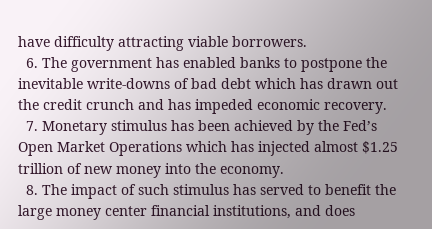have difficulty attracting viable borrowers.
  6. The government has enabled banks to postpone the inevitable write-downs of bad debt which has drawn out the credit crunch and has impeded economic recovery.
  7. Monetary stimulus has been achieved by the Fed’s Open Market Operations which has injected almost $1.25 trillion of new money into the economy.
  8. The impact of such stimulus has served to benefit the large money center financial institutions, and does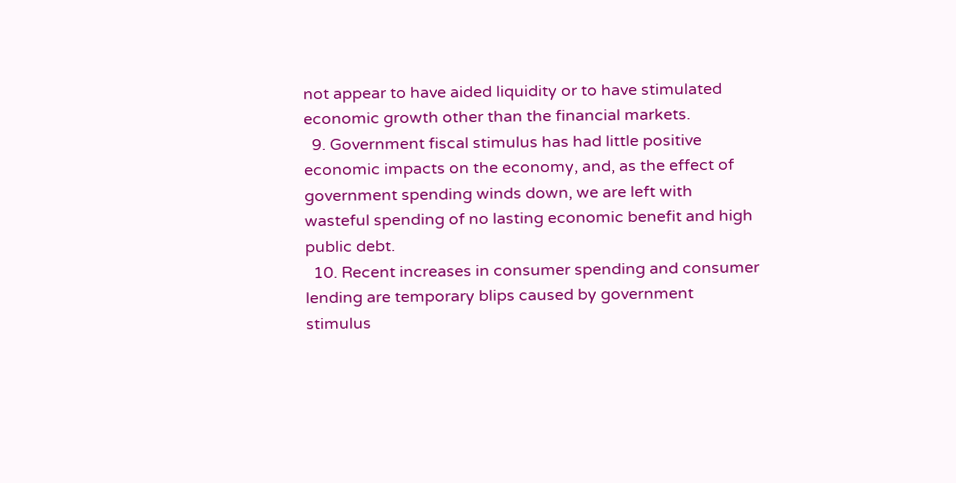not appear to have aided liquidity or to have stimulated economic growth other than the financial markets.
  9. Government fiscal stimulus has had little positive economic impacts on the economy, and, as the effect of government spending winds down, we are left with wasteful spending of no lasting economic benefit and high public debt.
  10. Recent increases in consumer spending and consumer lending are temporary blips caused by government stimulus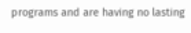programs and are having no lasting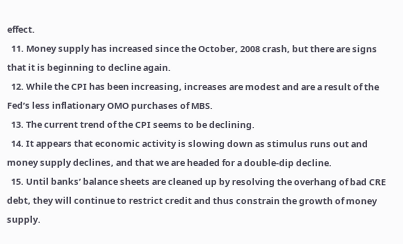effect.
  11. Money supply has increased since the October, 2008 crash, but there are signs that it is beginning to decline again.
  12. While the CPI has been increasing, increases are modest and are a result of the Fed’s less inflationary OMO purchases of MBS.
  13. The current trend of the CPI seems to be declining.
  14. It appears that economic activity is slowing down as stimulus runs out and money supply declines, and that we are headed for a double-dip decline.
  15. Until banks’ balance sheets are cleaned up by resolving the overhang of bad CRE debt, they will continue to restrict credit and thus constrain the growth of money supply.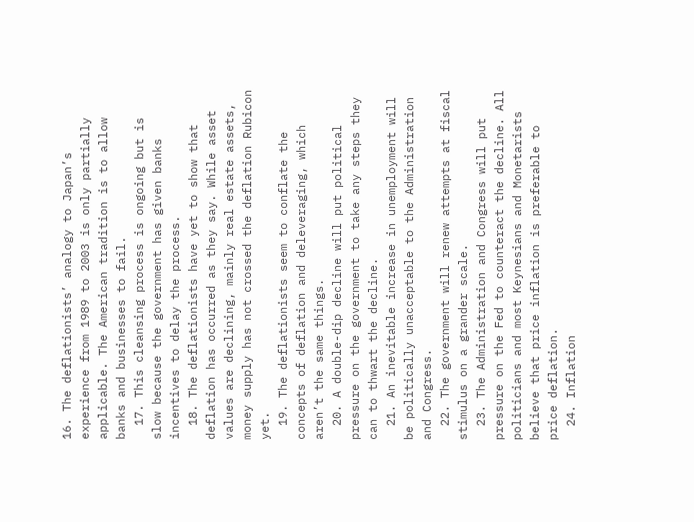16. The deflationists’ analogy to Japan’s experience from 1989 to 2003 is only partially applicable. The American tradition is to allow banks and businesses to fail.
  17. This cleansing process is ongoing but is slow because the government has given banks incentives to delay the process.
  18. The deflationists have yet to show that deflation has occurred as they say. While asset values are declining, mainly real estate assets, money supply has not crossed the deflation Rubicon yet.
  19. The deflationists seem to conflate the concepts of deflation and deleveraging, which aren’t the same things.
  20. A double-dip decline will put political pressure on the government to take any steps they can to thwart the decline.
  21. An inevitable increase in unemployment will be politically unacceptable to the Administration and Congress.
  22. The government will renew attempts at fiscal stimulus on a grander scale.
  23. The Administration and Congress will put pressure on the Fed to counteract the decline. All politicians and most Keynesians and Monetarists believe that price inflation is preferable to price deflation.
  24. Inflation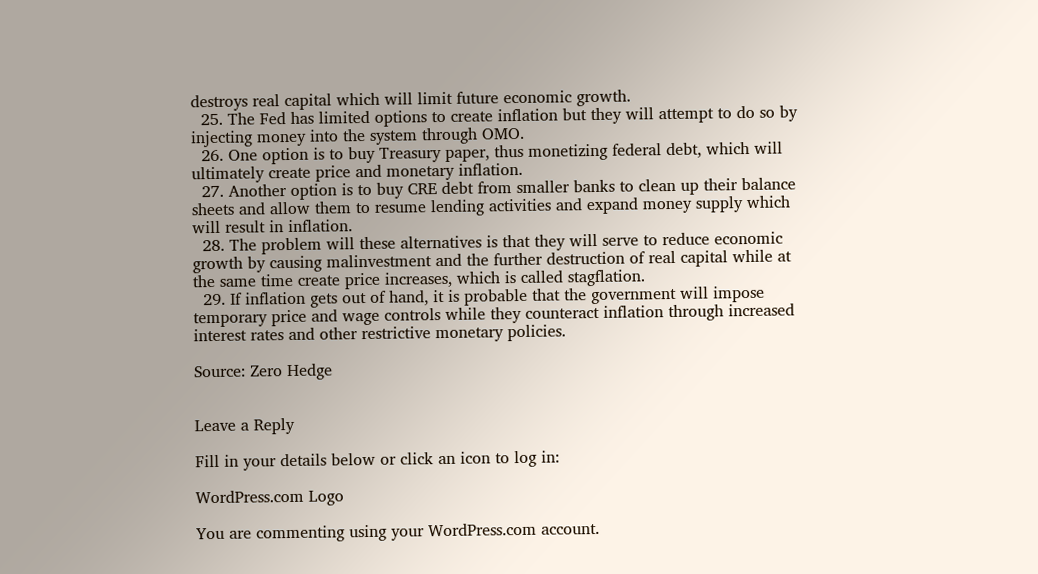destroys real capital which will limit future economic growth.
  25. The Fed has limited options to create inflation but they will attempt to do so by injecting money into the system through OMO.
  26. One option is to buy Treasury paper, thus monetizing federal debt, which will ultimately create price and monetary inflation.
  27. Another option is to buy CRE debt from smaller banks to clean up their balance sheets and allow them to resume lending activities and expand money supply which will result in inflation.
  28. The problem will these alternatives is that they will serve to reduce economic growth by causing malinvestment and the further destruction of real capital while at the same time create price increases, which is called stagflation.
  29. If inflation gets out of hand, it is probable that the government will impose temporary price and wage controls while they counteract inflation through increased interest rates and other restrictive monetary policies.

Source: Zero Hedge


Leave a Reply

Fill in your details below or click an icon to log in:

WordPress.com Logo

You are commenting using your WordPress.com account.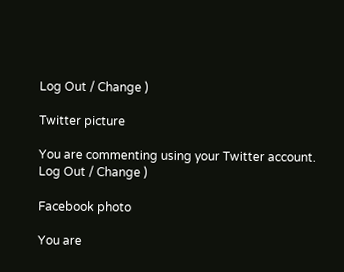Log Out / Change )

Twitter picture

You are commenting using your Twitter account. Log Out / Change )

Facebook photo

You are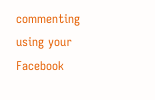commenting using your Facebook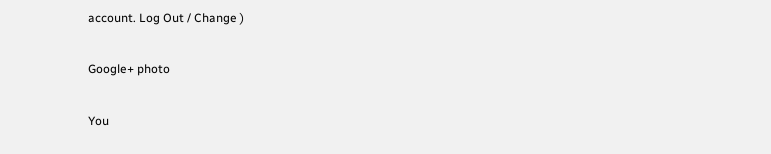account. Log Out / Change )

Google+ photo

You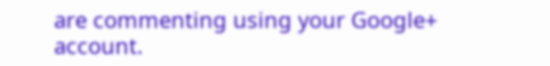are commenting using your Google+ account.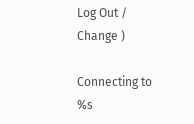Log Out / Change )

Connecting to %s